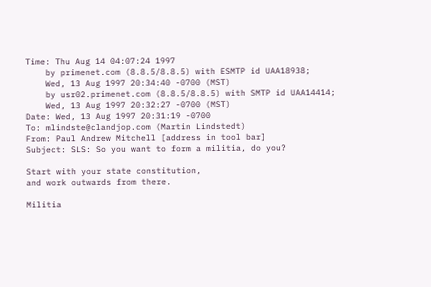Time: Thu Aug 14 04:07:24 1997
    by primenet.com (8.8.5/8.8.5) with ESMTP id UAA18938;
    Wed, 13 Aug 1997 20:34:40 -0700 (MST)
    by usr02.primenet.com (8.8.5/8.8.5) with SMTP id UAA14414;
    Wed, 13 Aug 1997 20:32:27 -0700 (MST)
Date: Wed, 13 Aug 1997 20:31:19 -0700
To: mlindste@clandjop.com (Martin Lindstedt)
From: Paul Andrew Mitchell [address in tool bar]
Subject: SLS: So you want to form a militia, do you?

Start with your state constitution,
and work outwards from there.

Militia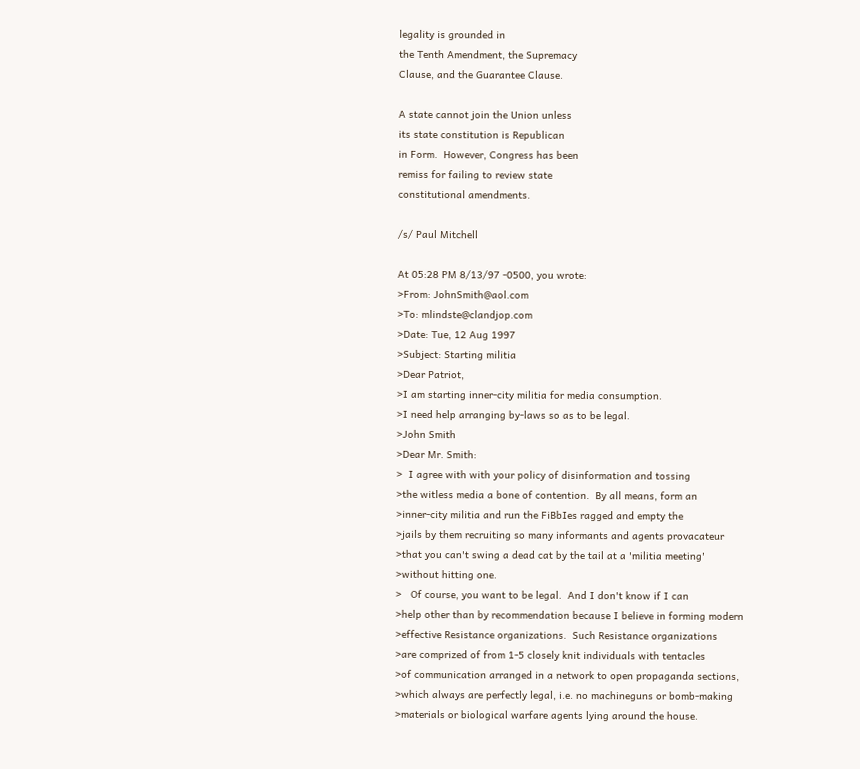legality is grounded in
the Tenth Amendment, the Supremacy
Clause, and the Guarantee Clause.

A state cannot join the Union unless
its state constitution is Republican
in Form.  However, Congress has been
remiss for failing to review state
constitutional amendments.

/s/ Paul Mitchell

At 05:28 PM 8/13/97 -0500, you wrote:
>From: JohnSmith@aol.com
>To: mlindste@clandjop.com
>Date: Tue, 12 Aug 1997
>Subject: Starting militia
>Dear Patriot,
>I am starting inner-city militia for media consumption.
>I need help arranging by-laws so as to be legal.
>John Smith
>Dear Mr. Smith:
>  I agree with with your policy of disinformation and tossing
>the witless media a bone of contention.  By all means, form an
>inner-city militia and run the FiBbIes ragged and empty the
>jails by them recruiting so many informants and agents provacateur
>that you can't swing a dead cat by the tail at a 'militia meeting'
>without hitting one.
>   Of course, you want to be legal.  And I don't know if I can
>help other than by recommendation because I believe in forming modern
>effective Resistance organizations.  Such Resistance organizations
>are comprized of from 1-5 closely knit individuals with tentacles
>of communication arranged in a network to open propaganda sections,
>which always are perfectly legal, i.e. no machineguns or bomb-making
>materials or biological warfare agents lying around the house.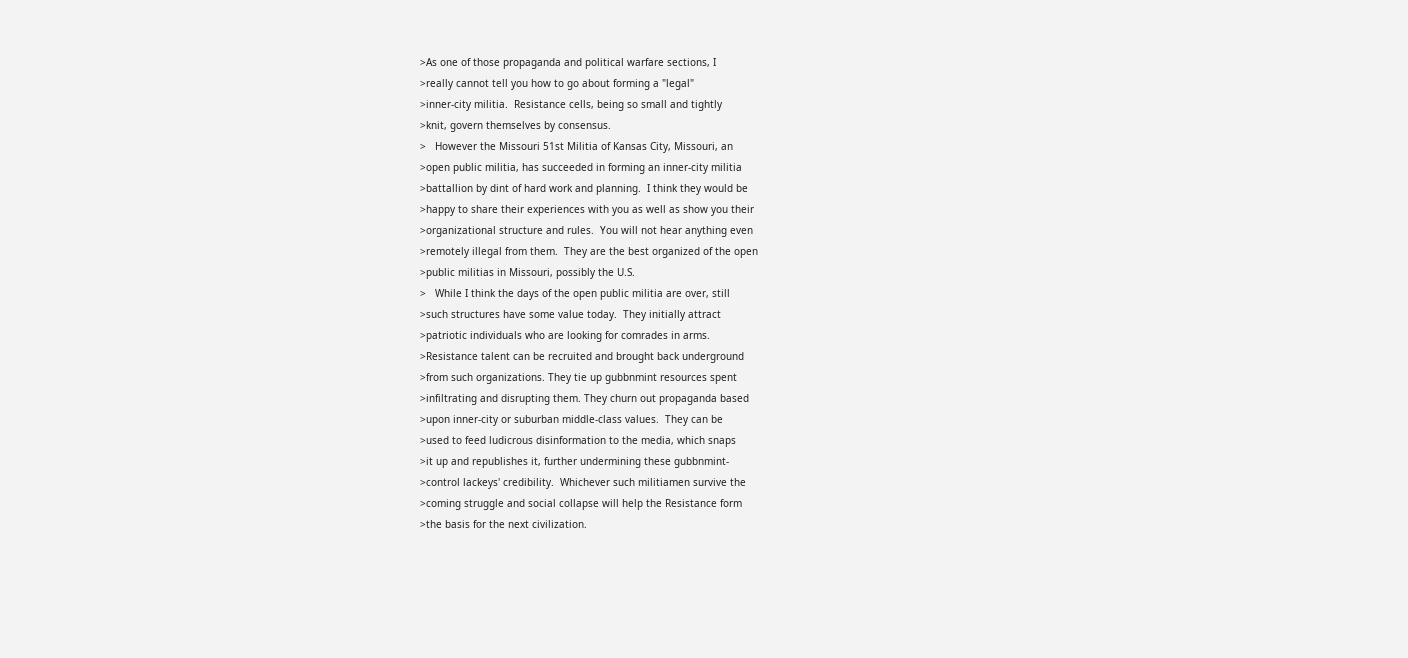>As one of those propaganda and political warfare sections, I
>really cannot tell you how to go about forming a "legal"
>inner-city militia.  Resistance cells, being so small and tightly
>knit, govern themselves by consensus.
>   However the Missouri 51st Militia of Kansas City, Missouri, an
>open public militia, has succeeded in forming an inner-city militia
>battallion by dint of hard work and planning.  I think they would be
>happy to share their experiences with you as well as show you their
>organizational structure and rules.  You will not hear anything even
>remotely illegal from them.  They are the best organized of the open
>public militias in Missouri, possibly the U.S.
>   While I think the days of the open public militia are over, still
>such structures have some value today.  They initially attract
>patriotic individuals who are looking for comrades in arms.
>Resistance talent can be recruited and brought back underground
>from such organizations. They tie up gubbnmint resources spent
>infiltrating and disrupting them. They churn out propaganda based
>upon inner-city or suburban middle-class values.  They can be
>used to feed ludicrous disinformation to the media, which snaps
>it up and republishes it, further undermining these gubbnmint-
>control lackeys' credibility.  Whichever such militiamen survive the
>coming struggle and social collapse will help the Resistance form
>the basis for the next civilization.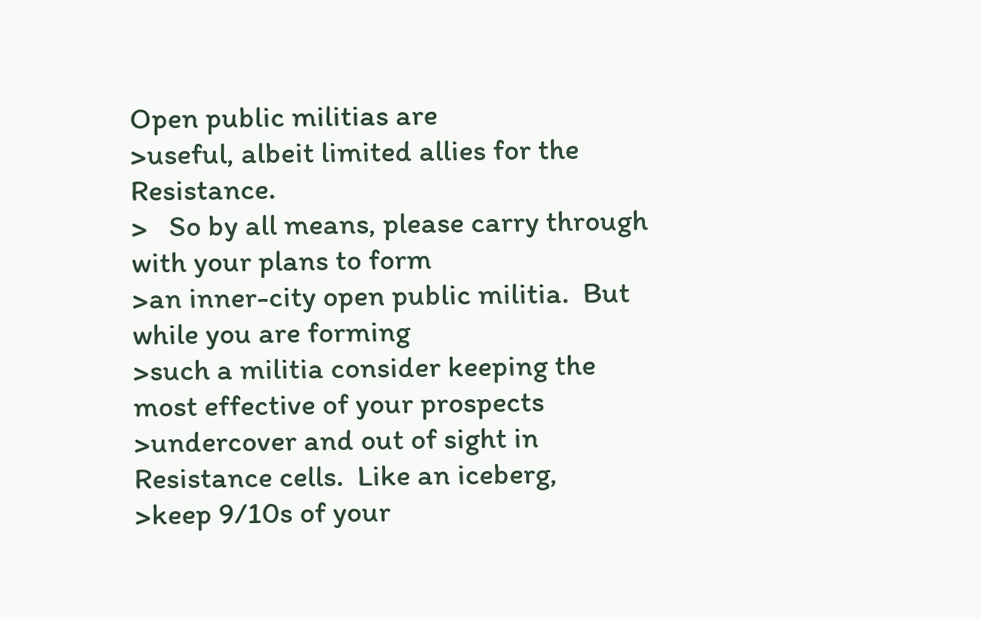Open public militias are
>useful, albeit limited allies for the Resistance.
>   So by all means, please carry through with your plans to form
>an inner-city open public militia.  But while you are forming
>such a militia consider keeping the most effective of your prospects
>undercover and out of sight in Resistance cells.  Like an iceberg,
>keep 9/10s of your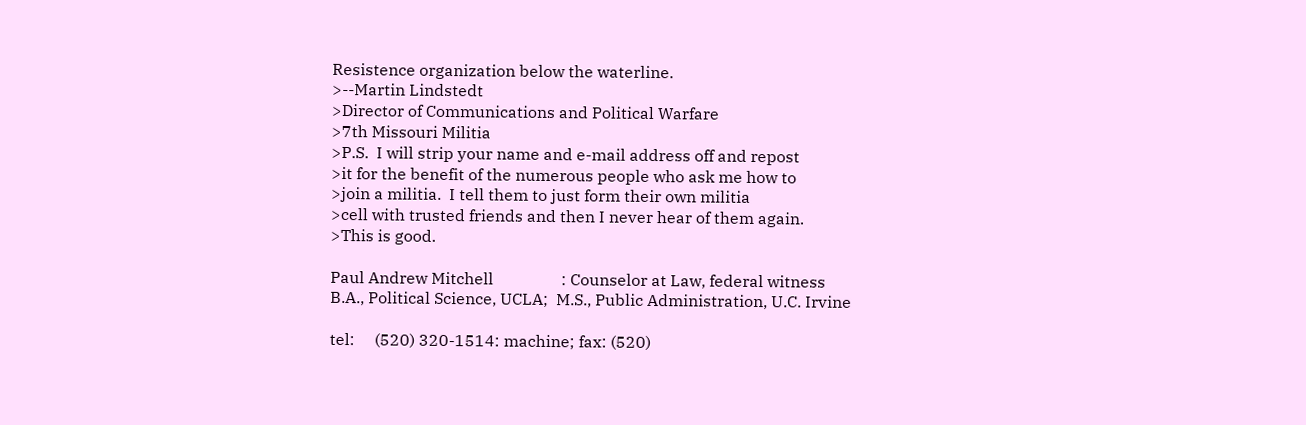Resistence organization below the waterline.
>--Martin Lindstedt
>Director of Communications and Political Warfare
>7th Missouri Militia
>P.S.  I will strip your name and e-mail address off and repost
>it for the benefit of the numerous people who ask me how to
>join a militia.  I tell them to just form their own militia
>cell with trusted friends and then I never hear of them again.
>This is good.

Paul Andrew Mitchell                 : Counselor at Law, federal witness
B.A., Political Science, UCLA;  M.S., Public Administration, U.C. Irvine

tel:     (520) 320-1514: machine; fax: (520)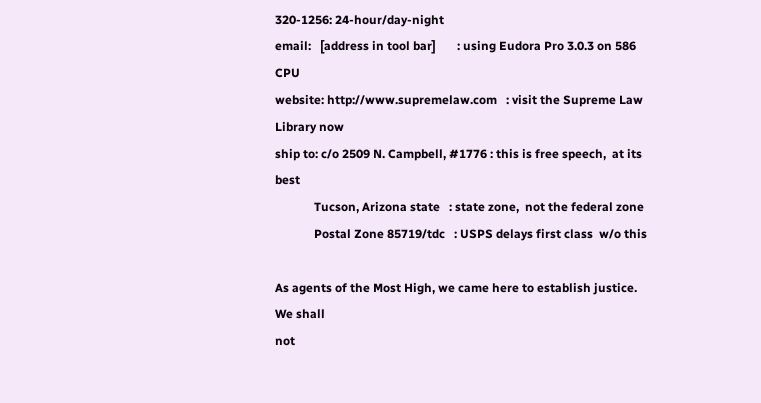320-1256: 24-hour/day-night
email:   [address in tool bar]       : using Eudora Pro 3.0.3 on 586 CPU
website: http://www.supremelaw.com   : visit the Supreme Law Library now
ship to: c/o 2509 N. Campbell, #1776 : this is free speech,  at its best
             Tucson, Arizona state   : state zone,  not the federal zone
             Postal Zone 85719/tdc   : USPS delays first class  w/o this

As agents of the Most High, we came here to establish justice.  We shall
not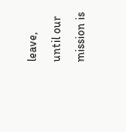leave, until our mission is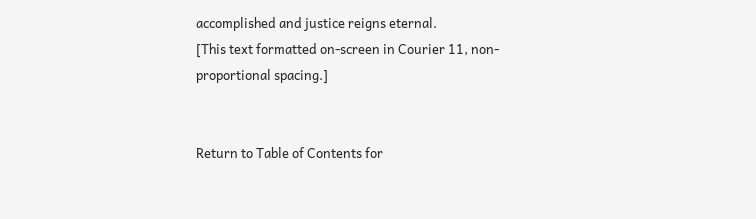accomplished and justice reigns eternal.
[This text formatted on-screen in Courier 11, non-proportional spacing.]


Return to Table of Contents for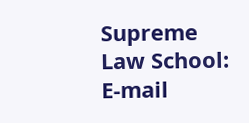Supreme Law School:   E-mail